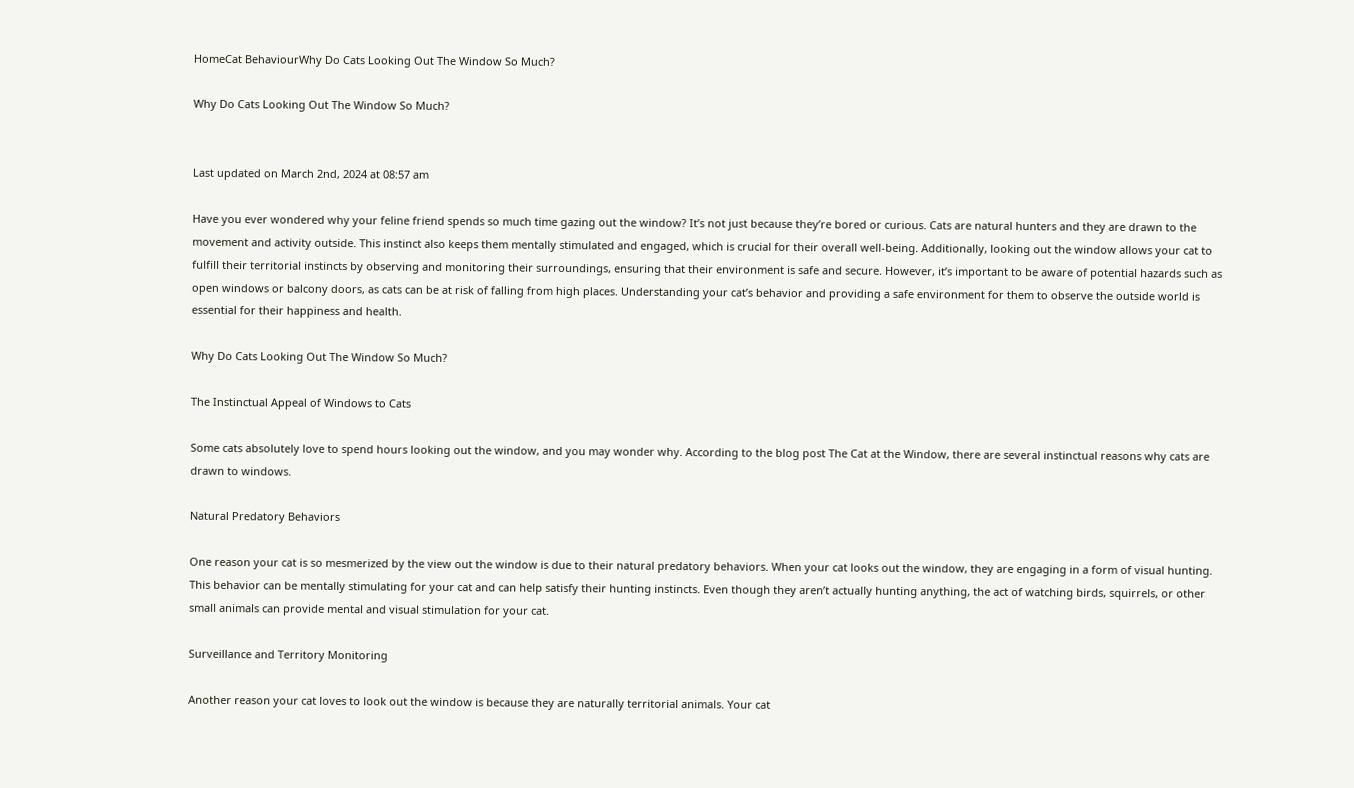HomeCat BehaviourWhy Do Cats Looking Out The Window So Much?

Why Do Cats Looking Out The Window So Much?


Last updated on March 2nd, 2024 at 08:57 am

Have you ever wondered why your feline friend spends so much time gazing out the window? It’s not just because they’re bored or curious. Cats are natural hunters and they are drawn to the movement and activity outside. This instinct also keeps them mentally stimulated and engaged, which is crucial for their overall well-being. Additionally, looking out the window allows your cat to fulfill their territorial instincts by observing and monitoring their surroundings, ensuring that their environment is safe and secure. However, it’s important to be aware of potential hazards such as open windows or balcony doors, as cats can be at risk of falling from high places. Understanding your cat’s behavior and providing a safe environment for them to observe the outside world is essential for their happiness and health.

Why Do Cats Looking Out The Window So Much?

The Instinctual Appeal of Windows to Cats

Some cats absolutely love to spend hours looking out the window, and you may wonder why. According to the blog post The Cat at the Window, there are several instinctual reasons why cats are drawn to windows.

Natural Predatory Behaviors

One reason your cat is so mesmerized by the view out the window is due to their natural predatory behaviors. When your cat looks out the window, they are engaging in a form of visual hunting. This behavior can be mentally stimulating for your cat and can help satisfy their hunting instincts. Even though they aren’t actually hunting anything, the act of watching birds, squirrels, or other small animals can provide mental and visual stimulation for your cat.

Surveillance and Territory Monitoring

Another reason your cat loves to look out the window is because they are naturally territorial animals. Your cat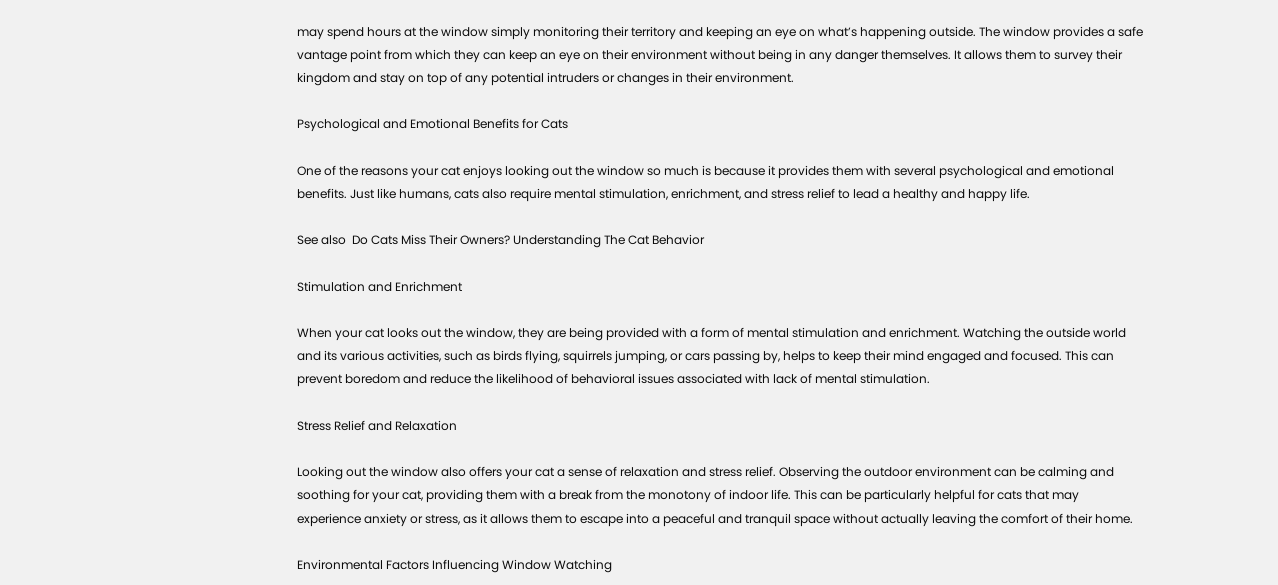may spend hours at the window simply monitoring their territory and keeping an eye on what’s happening outside. The window provides a safe vantage point from which they can keep an eye on their environment without being in any danger themselves. It allows them to survey their kingdom and stay on top of any potential intruders or changes in their environment.

Psychological and Emotional Benefits for Cats

One of the reasons your cat enjoys looking out the window so much is because it provides them with several psychological and emotional benefits. Just like humans, cats also require mental stimulation, enrichment, and stress relief to lead a healthy and happy life.

See also  Do Cats Miss Their Owners? Understanding The Cat Behavior

Stimulation and Enrichment

When your cat looks out the window, they are being provided with a form of mental stimulation and enrichment. Watching the outside world and its various activities, such as birds flying, squirrels jumping, or cars passing by, helps to keep their mind engaged and focused. This can prevent boredom and reduce the likelihood of behavioral issues associated with lack of mental stimulation.

Stress Relief and Relaxation

Looking out the window also offers your cat a sense of relaxation and stress relief. Observing the outdoor environment can be calming and soothing for your cat, providing them with a break from the monotony of indoor life. This can be particularly helpful for cats that may experience anxiety or stress, as it allows them to escape into a peaceful and tranquil space without actually leaving the comfort of their home.

Environmental Factors Influencing Window Watching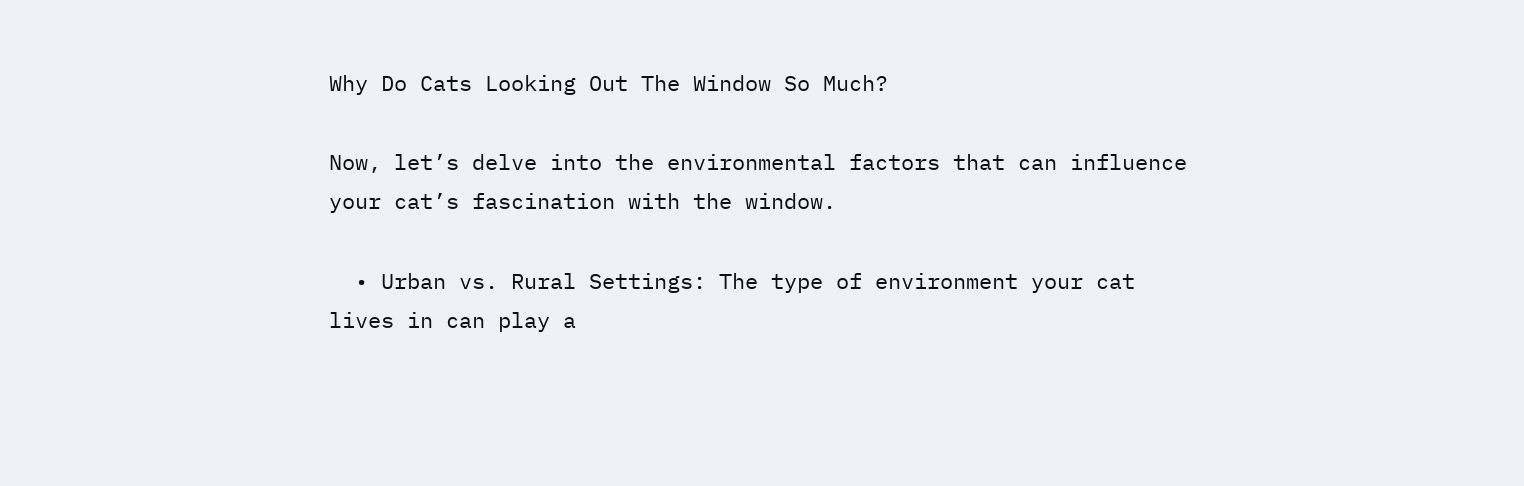Why Do Cats Looking Out The Window So Much?

Now, let’s delve into the environmental factors that can influence your cat’s fascination with the window.

  • Urban vs. Rural Settings: The type of environment your cat lives in can play a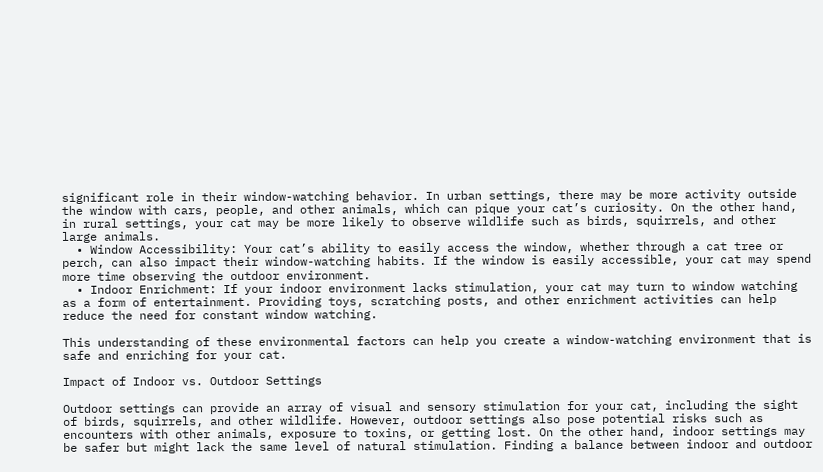significant role in their window-watching behavior. In urban settings, there may be more activity outside the window with cars, people, and other animals, which can pique your cat’s curiosity. On the other hand, in rural settings, your cat may be more likely to observe wildlife such as birds, squirrels, and other large animals.
  • Window Accessibility: Your cat’s ability to easily access the window, whether through a cat tree or perch, can also impact their window-watching habits. If the window is easily accessible, your cat may spend more time observing the outdoor environment.
  • Indoor Enrichment: If your indoor environment lacks stimulation, your cat may turn to window watching as a form of entertainment. Providing toys, scratching posts, and other enrichment activities can help reduce the need for constant window watching.

This understanding of these environmental factors can help you create a window-watching environment that is safe and enriching for your cat.

Impact of Indoor vs. Outdoor Settings

Outdoor settings can provide an array of visual and sensory stimulation for your cat, including the sight of birds, squirrels, and other wildlife. However, outdoor settings also pose potential risks such as encounters with other animals, exposure to toxins, or getting lost. On the other hand, indoor settings may be safer but might lack the same level of natural stimulation. Finding a balance between indoor and outdoor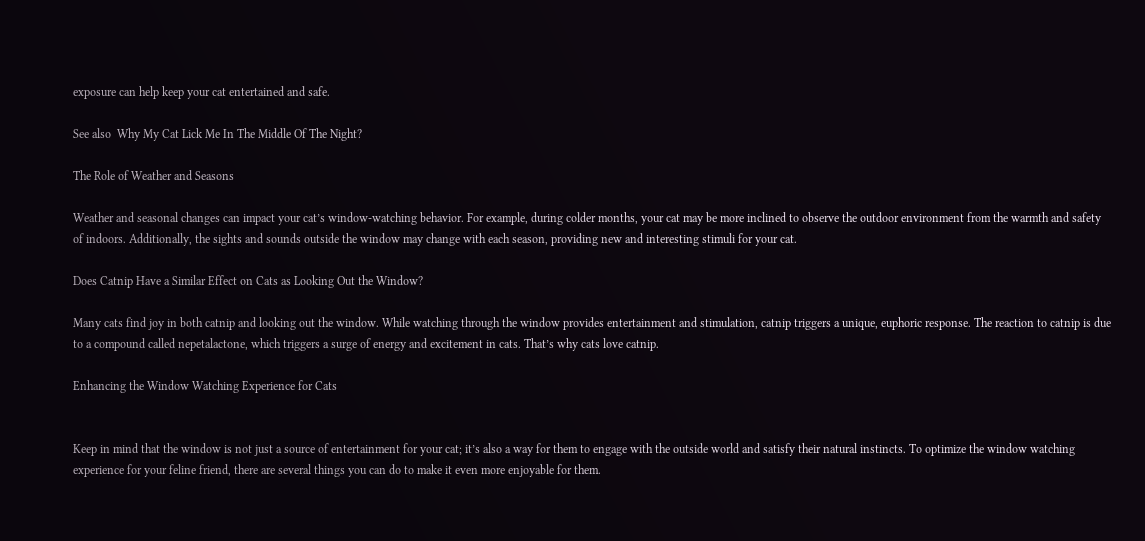exposure can help keep your cat entertained and safe.

See also  Why My Cat Lick Me In The Middle Of The Night?

The Role of Weather and Seasons

Weather and seasonal changes can impact your cat’s window-watching behavior. For example, during colder months, your cat may be more inclined to observe the outdoor environment from the warmth and safety of indoors. Additionally, the sights and sounds outside the window may change with each season, providing new and interesting stimuli for your cat.

Does Catnip Have a Similar Effect on Cats as Looking Out the Window?

Many cats find joy in both catnip and looking out the window. While watching through the window provides entertainment and stimulation, catnip triggers a unique, euphoric response. The reaction to catnip is due to a compound called nepetalactone, which triggers a surge of energy and excitement in cats. That’s why cats love catnip.

Enhancing the Window Watching Experience for Cats


Keep in mind that the window is not just a source of entertainment for your cat; it’s also a way for them to engage with the outside world and satisfy their natural instincts. To optimize the window watching experience for your feline friend, there are several things you can do to make it even more enjoyable for them.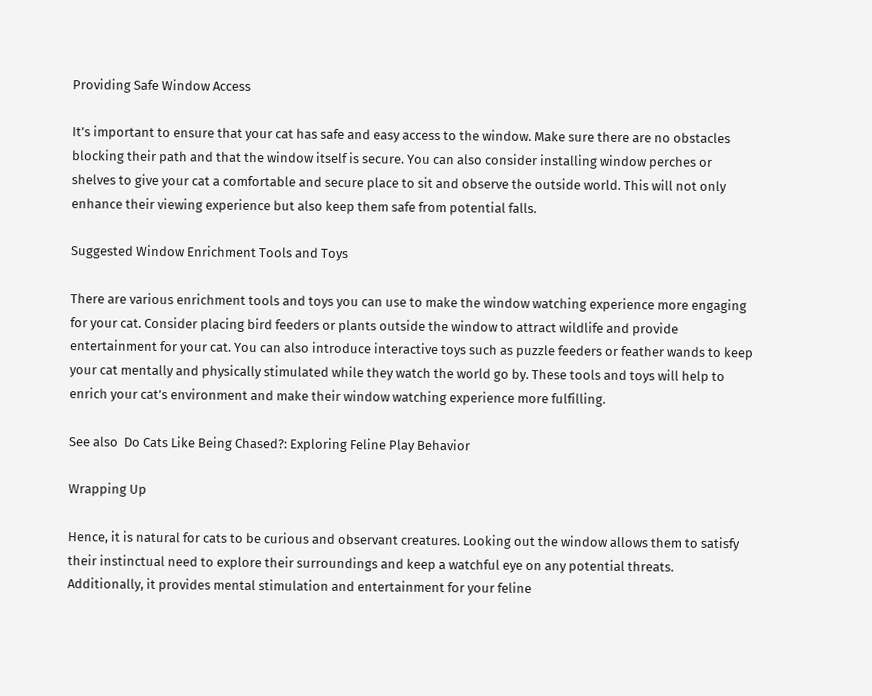Providing Safe Window Access

It’s important to ensure that your cat has safe and easy access to the window. Make sure there are no obstacles blocking their path and that the window itself is secure. You can also consider installing window perches or shelves to give your cat a comfortable and secure place to sit and observe the outside world. This will not only enhance their viewing experience but also keep them safe from potential falls.

Suggested Window Enrichment Tools and Toys

There are various enrichment tools and toys you can use to make the window watching experience more engaging for your cat. Consider placing bird feeders or plants outside the window to attract wildlife and provide entertainment for your cat. You can also introduce interactive toys such as puzzle feeders or feather wands to keep your cat mentally and physically stimulated while they watch the world go by. These tools and toys will help to enrich your cat’s environment and make their window watching experience more fulfilling.

See also  Do Cats Like Being Chased?: Exploring Feline Play Behavior

Wrapping Up

Hence, it is natural for cats to be curious and observant creatures. Looking out the window allows them to satisfy their instinctual need to explore their surroundings and keep a watchful eye on any potential threats. Additionally, it provides mental stimulation and entertainment for your feline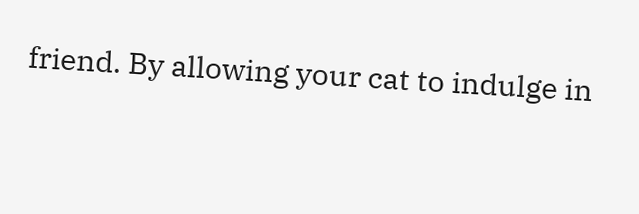friend. By allowing your cat to indulge in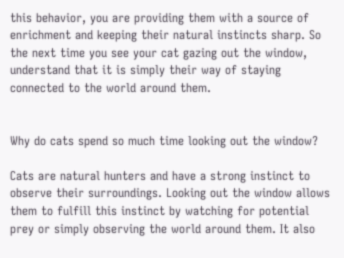this behavior, you are providing them with a source of enrichment and keeping their natural instincts sharp. So the next time you see your cat gazing out the window, understand that it is simply their way of staying connected to the world around them.


Why do cats spend so much time looking out the window?

Cats are natural hunters and have a strong instinct to observe their surroundings. Looking out the window allows them to fulfill this instinct by watching for potential prey or simply observing the world around them. It also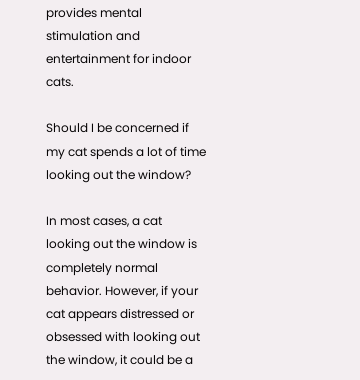provides mental stimulation and entertainment for indoor cats.

Should I be concerned if my cat spends a lot of time looking out the window?

In most cases, a cat looking out the window is completely normal behavior. However, if your cat appears distressed or obsessed with looking out the window, it could be a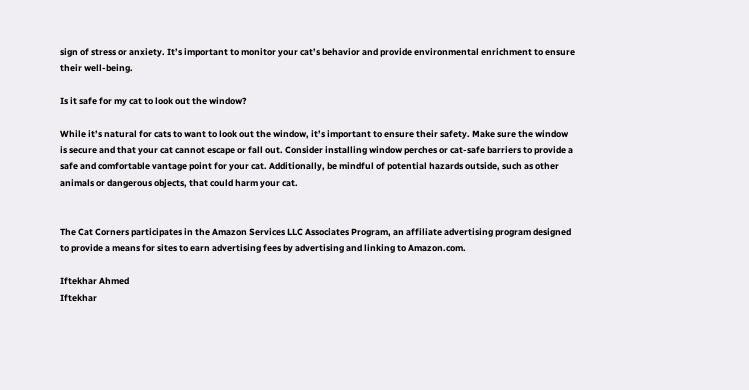sign of stress or anxiety. It’s important to monitor your cat’s behavior and provide environmental enrichment to ensure their well-being.

Is it safe for my cat to look out the window?

While it’s natural for cats to want to look out the window, it’s important to ensure their safety. Make sure the window is secure and that your cat cannot escape or fall out. Consider installing window perches or cat-safe barriers to provide a safe and comfortable vantage point for your cat. Additionally, be mindful of potential hazards outside, such as other animals or dangerous objects, that could harm your cat.


The Cat Corners participates in the Amazon Services LLC Associates Program, an affiliate advertising program designed to provide a means for sites to earn advertising fees by advertising and linking to Amazon.com.

Iftekhar Ahmed
Iftekhar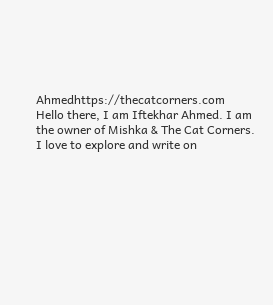Ahmedhttps://thecatcorners.com
Hello there, I am Iftekhar Ahmed. I am the owner of Mishka & The Cat Corners. I love to explore and write on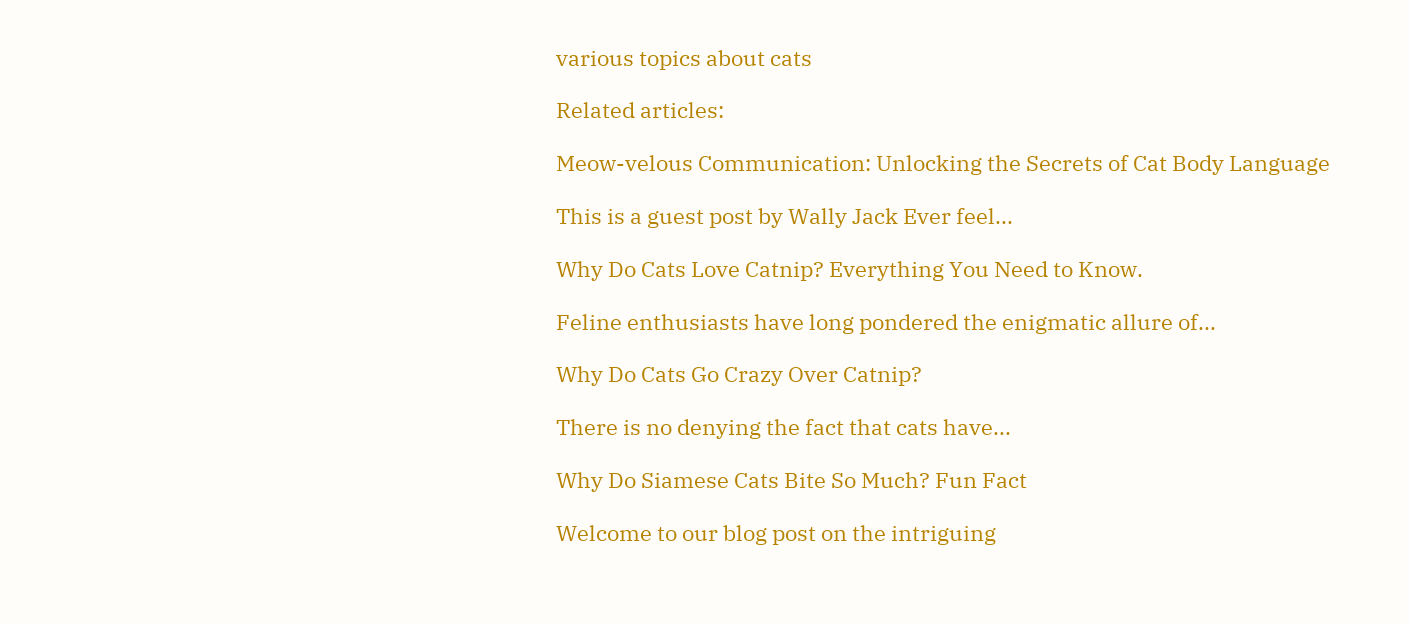various topics about cats

Related articles:

Meow-velous Communication: Unlocking the Secrets of Cat Body Language

This is a guest post by Wally Jack Ever feel...

Why Do Cats Love Catnip? Everything You Need to Know.

Feline enthusiasts have long pondered the enigmatic allure of...

Why Do Cats Go Crazy Over Catnip?

There is no denying the fact that cats have...

Why Do Siamese Cats Bite So Much? Fun Fact

Welcome to our blog post on the intriguing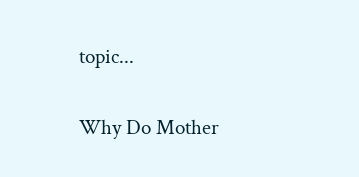topic...

Why Do Mother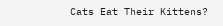Cats Eat Their Kittens?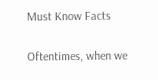Must Know Facts

Oftentimes, when we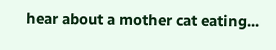hear about a mother cat eating...